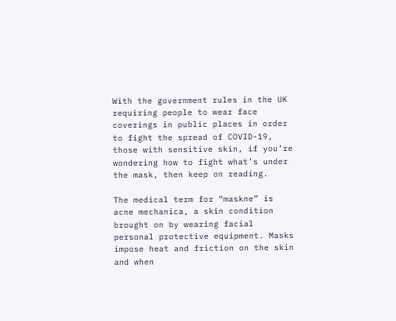With the government rules in the UK requiring people to wear face coverings in public places in order to fight the spread of COVID-19, those with sensitive skin, if you’re wondering how to fight what’s under the mask, then keep on reading.

The medical term for “maskne” is acne mechanica, a skin condition brought on by wearing facial personal protective equipment. Masks impose heat and friction on the skin and when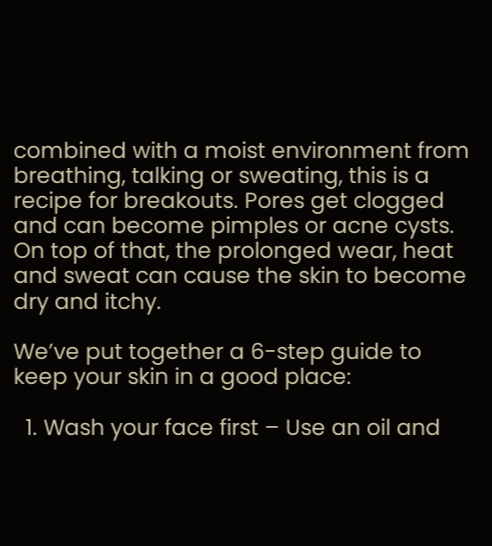combined with a moist environment from breathing, talking or sweating, this is a recipe for breakouts. Pores get clogged and can become pimples or acne cysts. On top of that, the prolonged wear, heat and sweat can cause the skin to become dry and itchy.

We’ve put together a 6-step guide to keep your skin in a good place:

  1. Wash your face first – Use an oil and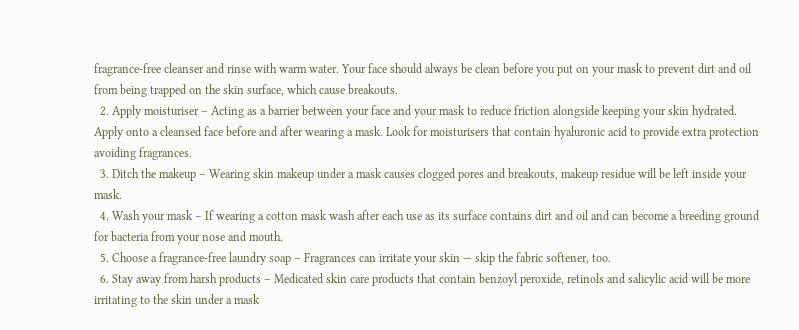fragrance-free cleanser and rinse with warm water. Your face should always be clean before you put on your mask to prevent dirt and oil from being trapped on the skin surface, which cause breakouts.
  2. Apply moisturiser – Acting as a barrier between your face and your mask to reduce friction alongside keeping your skin hydrated. Apply onto a cleansed face before and after wearing a mask. Look for moisturisers that contain hyaluronic acid to provide extra protection avoiding fragrances.
  3. Ditch the makeup – Wearing skin makeup under a mask causes clogged pores and breakouts, makeup residue will be left inside your mask.
  4. Wash your mask – If wearing a cotton mask wash after each use as its surface contains dirt and oil and can become a breeding ground for bacteria from your nose and mouth.
  5. Choose a fragrance-free laundry soap – Fragrances can irritate your skin — skip the fabric softener, too.
  6. Stay away from harsh products – Medicated skin care products that contain benzoyl peroxide, retinols and salicylic acid will be more irritating to the skin under a mask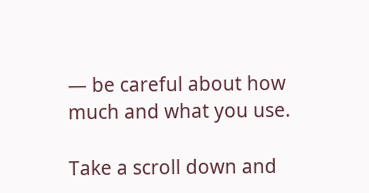— be careful about how much and what you use.

Take a scroll down and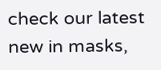check our latest new in masks,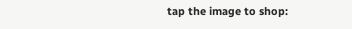tap the image to shop: